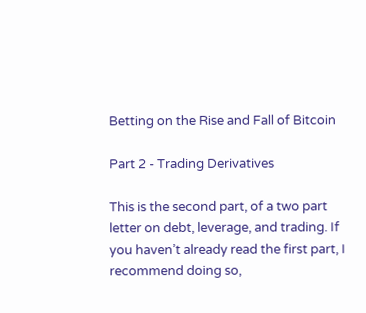Betting on the Rise and Fall of Bitcoin

Part 2 - Trading Derivatives

This is the second part, of a two part letter on debt, leverage, and trading. If you haven’t already read the first part, I recommend doing so,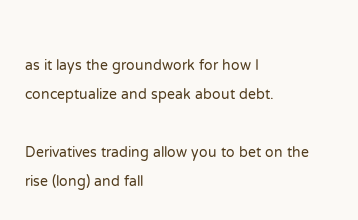as it lays the groundwork for how I conceptualize and speak about debt.

Derivatives trading allow you to bet on the rise (long) and fall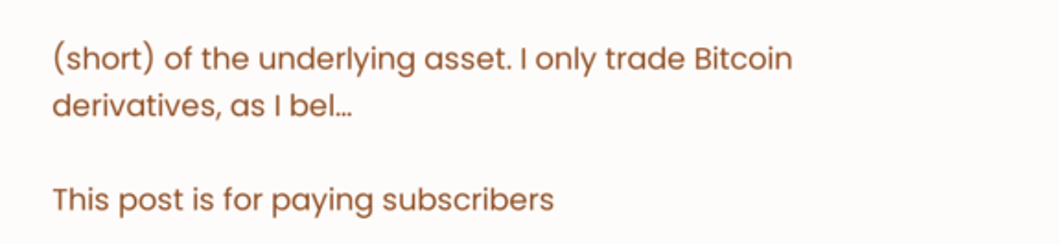(short) of the underlying asset. I only trade Bitcoin derivatives, as I bel…

This post is for paying subscribers